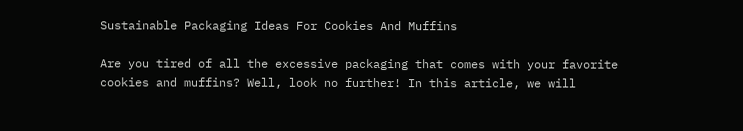Sustainable Packaging Ideas For Cookies And Muffins

Are you tired of all the excessive packaging that comes with your favorite cookies and muffins? Well, look no further! In this article, we will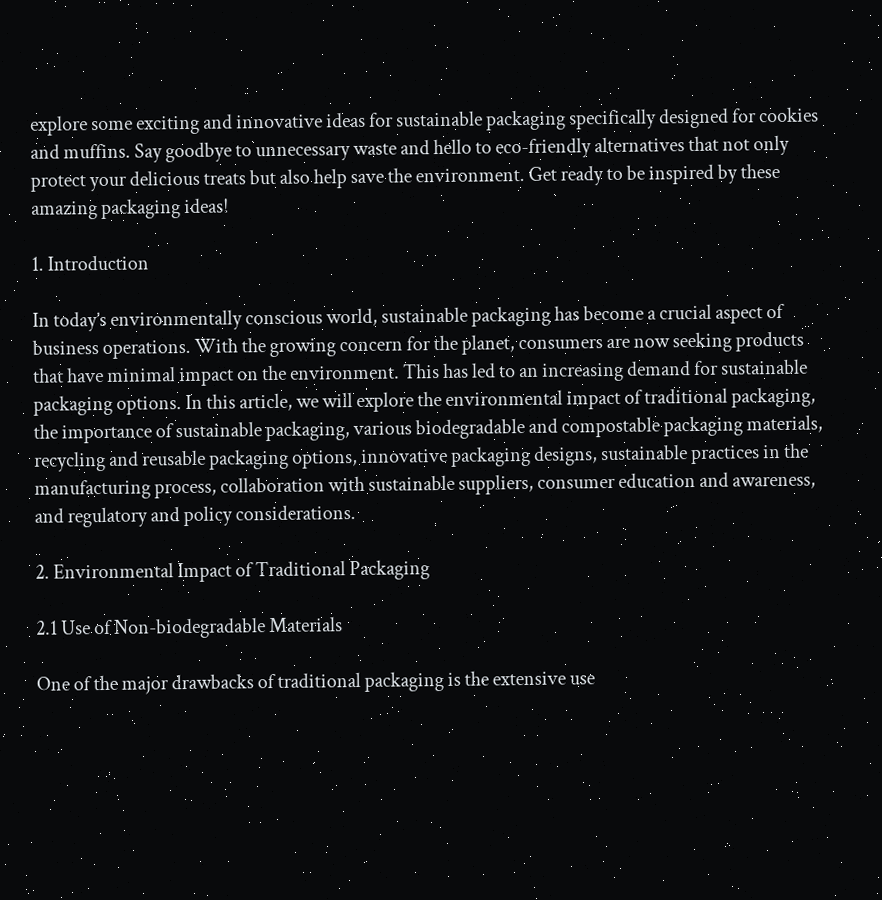explore some exciting and innovative ideas for sustainable packaging specifically designed for cookies and muffins. Say goodbye to unnecessary waste and hello to eco-friendly alternatives that not only protect your delicious treats but also help save the environment. Get ready to be inspired by these amazing packaging ideas!

1. Introduction

In today’s environmentally conscious world, sustainable packaging has become a crucial aspect of business operations. With the growing concern for the planet, consumers are now seeking products that have minimal impact on the environment. This has led to an increasing demand for sustainable packaging options. In this article, we will explore the environmental impact of traditional packaging, the importance of sustainable packaging, various biodegradable and compostable packaging materials, recycling and reusable packaging options, innovative packaging designs, sustainable practices in the manufacturing process, collaboration with sustainable suppliers, consumer education and awareness, and regulatory and policy considerations.

2. Environmental Impact of Traditional Packaging

2.1 Use of Non-biodegradable Materials

One of the major drawbacks of traditional packaging is the extensive use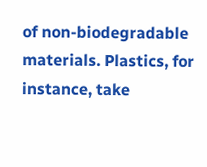of non-biodegradable materials. Plastics, for instance, take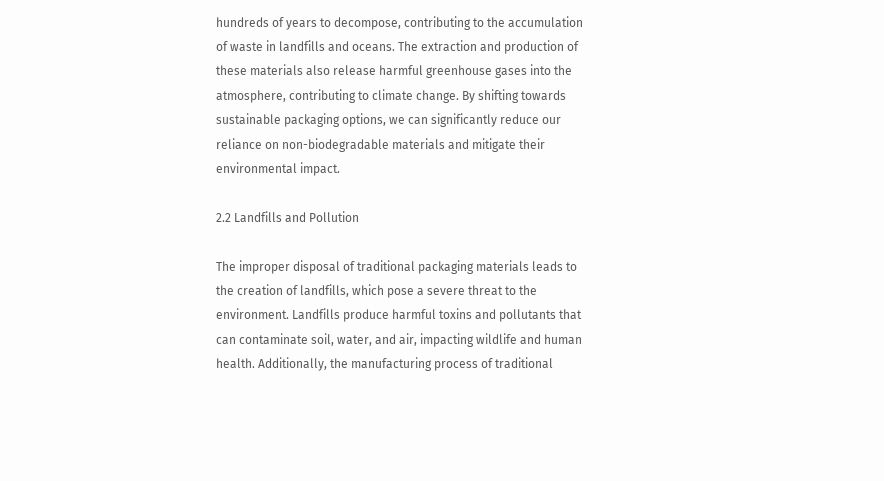hundreds of years to decompose, contributing to the accumulation of waste in landfills and oceans. The extraction and production of these materials also release harmful greenhouse gases into the atmosphere, contributing to climate change. By shifting towards sustainable packaging options, we can significantly reduce our reliance on non-biodegradable materials and mitigate their environmental impact.

2.2 Landfills and Pollution

The improper disposal of traditional packaging materials leads to the creation of landfills, which pose a severe threat to the environment. Landfills produce harmful toxins and pollutants that can contaminate soil, water, and air, impacting wildlife and human health. Additionally, the manufacturing process of traditional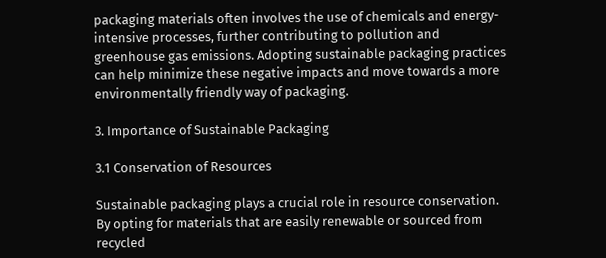packaging materials often involves the use of chemicals and energy-intensive processes, further contributing to pollution and greenhouse gas emissions. Adopting sustainable packaging practices can help minimize these negative impacts and move towards a more environmentally friendly way of packaging.

3. Importance of Sustainable Packaging

3.1 Conservation of Resources

Sustainable packaging plays a crucial role in resource conservation. By opting for materials that are easily renewable or sourced from recycled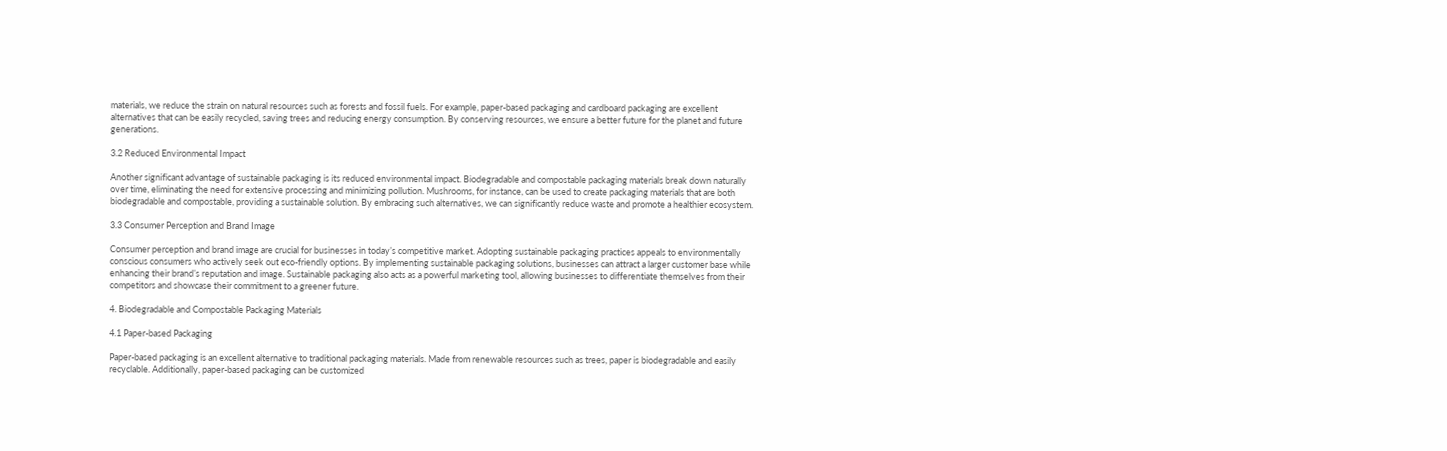materials, we reduce the strain on natural resources such as forests and fossil fuels. For example, paper-based packaging and cardboard packaging are excellent alternatives that can be easily recycled, saving trees and reducing energy consumption. By conserving resources, we ensure a better future for the planet and future generations.

3.2 Reduced Environmental Impact

Another significant advantage of sustainable packaging is its reduced environmental impact. Biodegradable and compostable packaging materials break down naturally over time, eliminating the need for extensive processing and minimizing pollution. Mushrooms, for instance, can be used to create packaging materials that are both biodegradable and compostable, providing a sustainable solution. By embracing such alternatives, we can significantly reduce waste and promote a healthier ecosystem.

3.3 Consumer Perception and Brand Image

Consumer perception and brand image are crucial for businesses in today’s competitive market. Adopting sustainable packaging practices appeals to environmentally conscious consumers who actively seek out eco-friendly options. By implementing sustainable packaging solutions, businesses can attract a larger customer base while enhancing their brand’s reputation and image. Sustainable packaging also acts as a powerful marketing tool, allowing businesses to differentiate themselves from their competitors and showcase their commitment to a greener future.

4. Biodegradable and Compostable Packaging Materials

4.1 Paper-based Packaging

Paper-based packaging is an excellent alternative to traditional packaging materials. Made from renewable resources such as trees, paper is biodegradable and easily recyclable. Additionally, paper-based packaging can be customized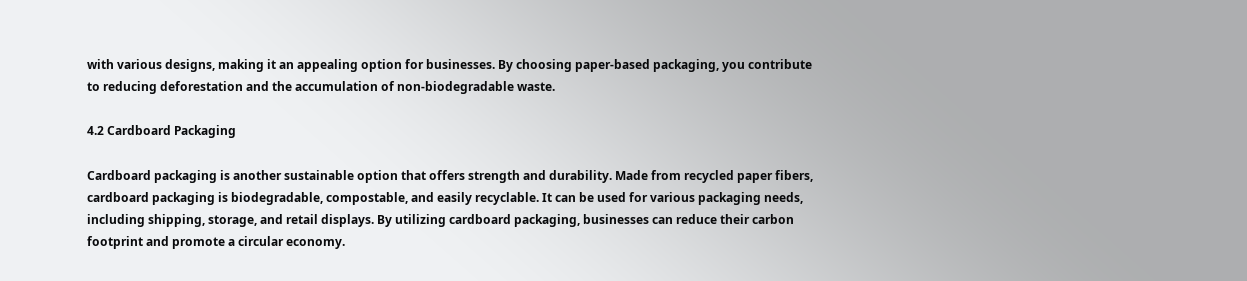with various designs, making it an appealing option for businesses. By choosing paper-based packaging, you contribute to reducing deforestation and the accumulation of non-biodegradable waste.

4.2 Cardboard Packaging

Cardboard packaging is another sustainable option that offers strength and durability. Made from recycled paper fibers, cardboard packaging is biodegradable, compostable, and easily recyclable. It can be used for various packaging needs, including shipping, storage, and retail displays. By utilizing cardboard packaging, businesses can reduce their carbon footprint and promote a circular economy.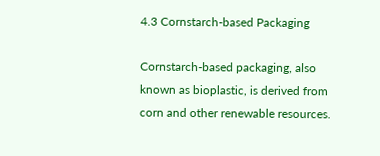4.3 Cornstarch-based Packaging

Cornstarch-based packaging, also known as bioplastic, is derived from corn and other renewable resources.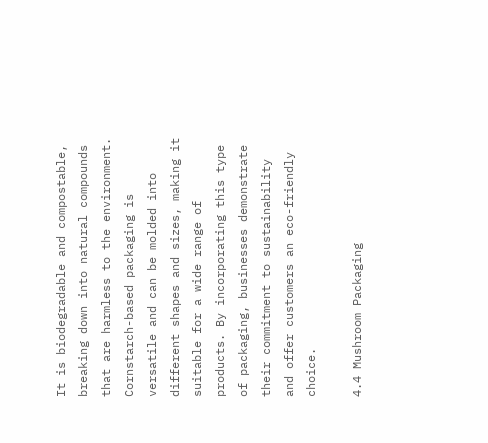It is biodegradable and compostable, breaking down into natural compounds that are harmless to the environment. Cornstarch-based packaging is versatile and can be molded into different shapes and sizes, making it suitable for a wide range of products. By incorporating this type of packaging, businesses demonstrate their commitment to sustainability and offer customers an eco-friendly choice.

4.4 Mushroom Packaging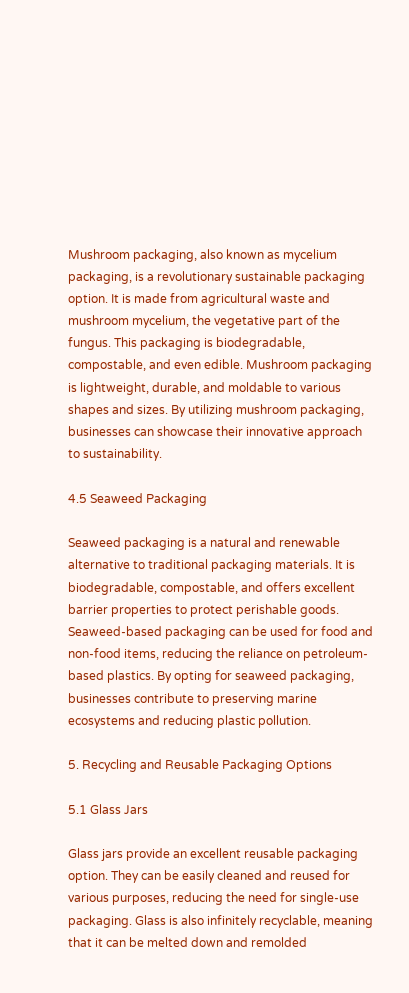Mushroom packaging, also known as mycelium packaging, is a revolutionary sustainable packaging option. It is made from agricultural waste and mushroom mycelium, the vegetative part of the fungus. This packaging is biodegradable, compostable, and even edible. Mushroom packaging is lightweight, durable, and moldable to various shapes and sizes. By utilizing mushroom packaging, businesses can showcase their innovative approach to sustainability.

4.5 Seaweed Packaging

Seaweed packaging is a natural and renewable alternative to traditional packaging materials. It is biodegradable, compostable, and offers excellent barrier properties to protect perishable goods. Seaweed-based packaging can be used for food and non-food items, reducing the reliance on petroleum-based plastics. By opting for seaweed packaging, businesses contribute to preserving marine ecosystems and reducing plastic pollution.

5. Recycling and Reusable Packaging Options

5.1 Glass Jars

Glass jars provide an excellent reusable packaging option. They can be easily cleaned and reused for various purposes, reducing the need for single-use packaging. Glass is also infinitely recyclable, meaning that it can be melted down and remolded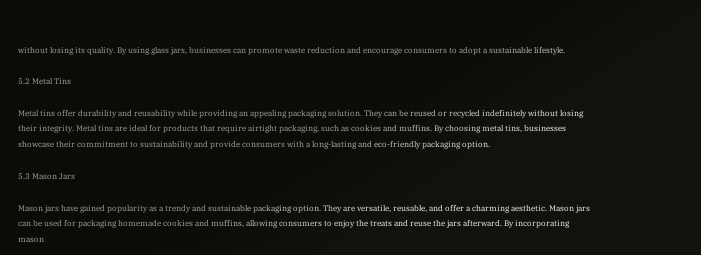without losing its quality. By using glass jars, businesses can promote waste reduction and encourage consumers to adopt a sustainable lifestyle.

5.2 Metal Tins

Metal tins offer durability and reusability while providing an appealing packaging solution. They can be reused or recycled indefinitely without losing their integrity. Metal tins are ideal for products that require airtight packaging, such as cookies and muffins. By choosing metal tins, businesses showcase their commitment to sustainability and provide consumers with a long-lasting and eco-friendly packaging option.

5.3 Mason Jars

Mason jars have gained popularity as a trendy and sustainable packaging option. They are versatile, reusable, and offer a charming aesthetic. Mason jars can be used for packaging homemade cookies and muffins, allowing consumers to enjoy the treats and reuse the jars afterward. By incorporating mason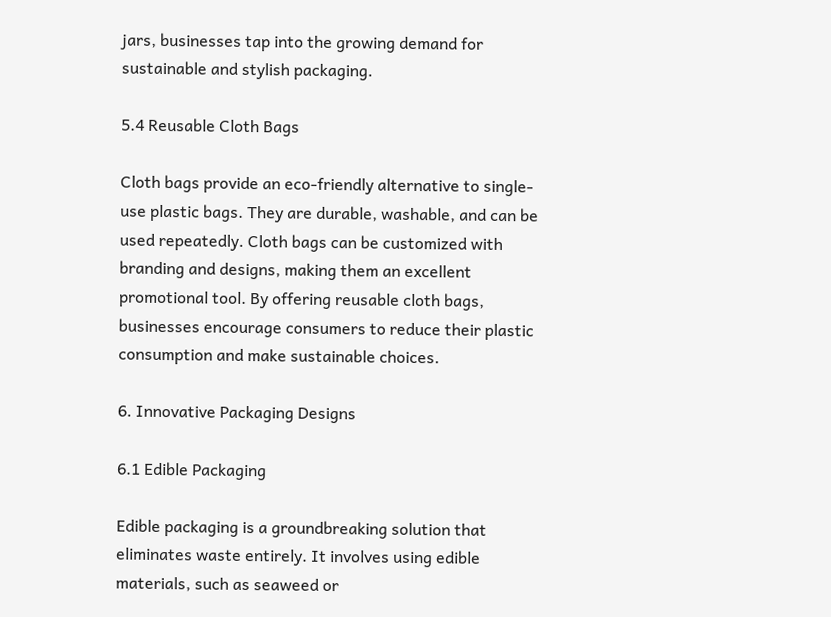jars, businesses tap into the growing demand for sustainable and stylish packaging.

5.4 Reusable Cloth Bags

Cloth bags provide an eco-friendly alternative to single-use plastic bags. They are durable, washable, and can be used repeatedly. Cloth bags can be customized with branding and designs, making them an excellent promotional tool. By offering reusable cloth bags, businesses encourage consumers to reduce their plastic consumption and make sustainable choices.

6. Innovative Packaging Designs

6.1 Edible Packaging

Edible packaging is a groundbreaking solution that eliminates waste entirely. It involves using edible materials, such as seaweed or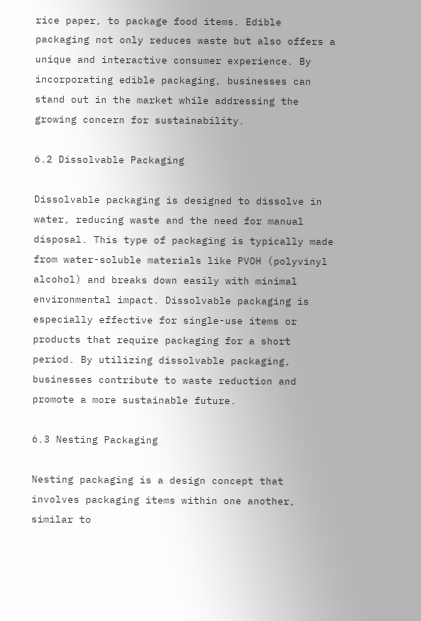rice paper, to package food items. Edible packaging not only reduces waste but also offers a unique and interactive consumer experience. By incorporating edible packaging, businesses can stand out in the market while addressing the growing concern for sustainability.

6.2 Dissolvable Packaging

Dissolvable packaging is designed to dissolve in water, reducing waste and the need for manual disposal. This type of packaging is typically made from water-soluble materials like PVOH (polyvinyl alcohol) and breaks down easily with minimal environmental impact. Dissolvable packaging is especially effective for single-use items or products that require packaging for a short period. By utilizing dissolvable packaging, businesses contribute to waste reduction and promote a more sustainable future.

6.3 Nesting Packaging

Nesting packaging is a design concept that involves packaging items within one another, similar to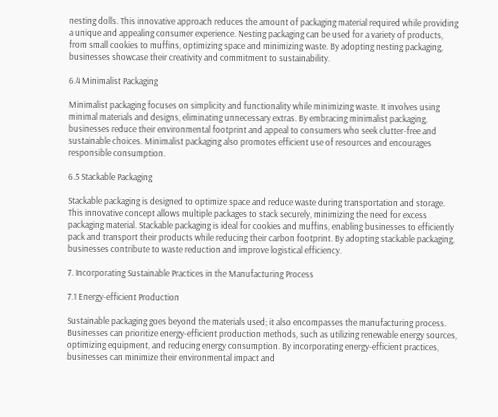nesting dolls. This innovative approach reduces the amount of packaging material required while providing a unique and appealing consumer experience. Nesting packaging can be used for a variety of products, from small cookies to muffins, optimizing space and minimizing waste. By adopting nesting packaging, businesses showcase their creativity and commitment to sustainability.

6.4 Minimalist Packaging

Minimalist packaging focuses on simplicity and functionality while minimizing waste. It involves using minimal materials and designs, eliminating unnecessary extras. By embracing minimalist packaging, businesses reduce their environmental footprint and appeal to consumers who seek clutter-free and sustainable choices. Minimalist packaging also promotes efficient use of resources and encourages responsible consumption.

6.5 Stackable Packaging

Stackable packaging is designed to optimize space and reduce waste during transportation and storage. This innovative concept allows multiple packages to stack securely, minimizing the need for excess packaging material. Stackable packaging is ideal for cookies and muffins, enabling businesses to efficiently pack and transport their products while reducing their carbon footprint. By adopting stackable packaging, businesses contribute to waste reduction and improve logistical efficiency.

7. Incorporating Sustainable Practices in the Manufacturing Process

7.1 Energy-efficient Production

Sustainable packaging goes beyond the materials used; it also encompasses the manufacturing process. Businesses can prioritize energy-efficient production methods, such as utilizing renewable energy sources, optimizing equipment, and reducing energy consumption. By incorporating energy-efficient practices, businesses can minimize their environmental impact and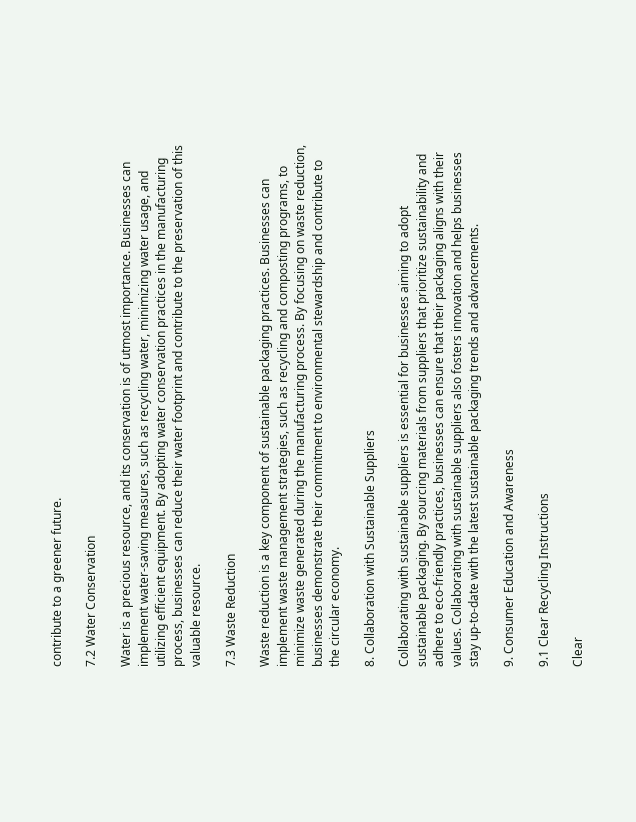contribute to a greener future.

7.2 Water Conservation

Water is a precious resource, and its conservation is of utmost importance. Businesses can implement water-saving measures, such as recycling water, minimizing water usage, and utilizing efficient equipment. By adopting water conservation practices in the manufacturing process, businesses can reduce their water footprint and contribute to the preservation of this valuable resource.

7.3 Waste Reduction

Waste reduction is a key component of sustainable packaging practices. Businesses can implement waste management strategies, such as recycling and composting programs, to minimize waste generated during the manufacturing process. By focusing on waste reduction, businesses demonstrate their commitment to environmental stewardship and contribute to the circular economy.

8. Collaboration with Sustainable Suppliers

Collaborating with sustainable suppliers is essential for businesses aiming to adopt sustainable packaging. By sourcing materials from suppliers that prioritize sustainability and adhere to eco-friendly practices, businesses can ensure that their packaging aligns with their values. Collaborating with sustainable suppliers also fosters innovation and helps businesses stay up-to-date with the latest sustainable packaging trends and advancements.

9. Consumer Education and Awareness

9.1 Clear Recycling Instructions

Clear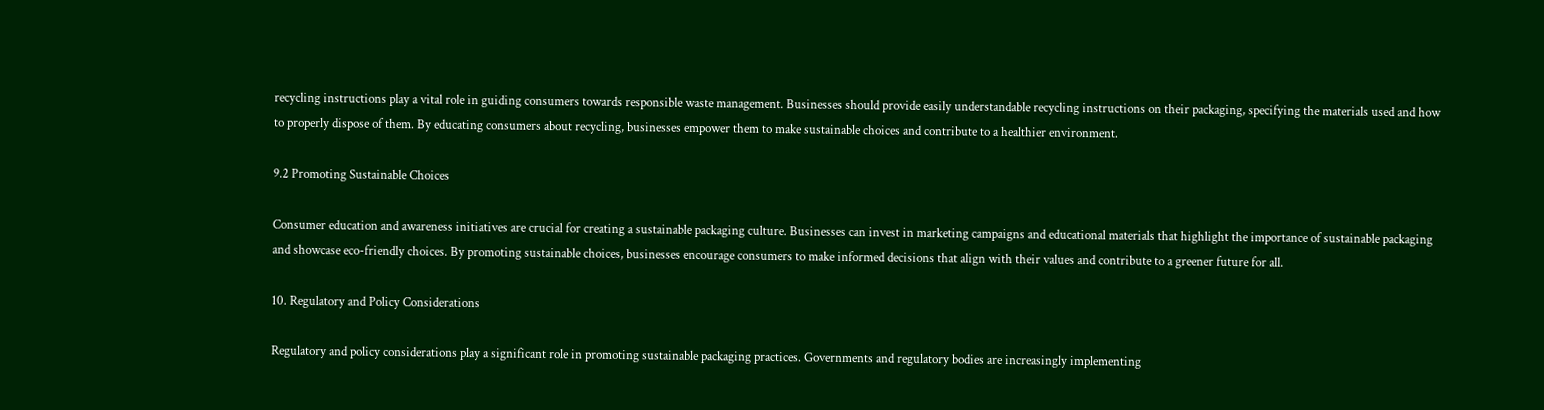recycling instructions play a vital role in guiding consumers towards responsible waste management. Businesses should provide easily understandable recycling instructions on their packaging, specifying the materials used and how to properly dispose of them. By educating consumers about recycling, businesses empower them to make sustainable choices and contribute to a healthier environment.

9.2 Promoting Sustainable Choices

Consumer education and awareness initiatives are crucial for creating a sustainable packaging culture. Businesses can invest in marketing campaigns and educational materials that highlight the importance of sustainable packaging and showcase eco-friendly choices. By promoting sustainable choices, businesses encourage consumers to make informed decisions that align with their values and contribute to a greener future for all.

10. Regulatory and Policy Considerations

Regulatory and policy considerations play a significant role in promoting sustainable packaging practices. Governments and regulatory bodies are increasingly implementing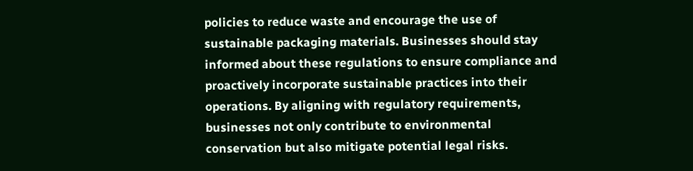policies to reduce waste and encourage the use of sustainable packaging materials. Businesses should stay informed about these regulations to ensure compliance and proactively incorporate sustainable practices into their operations. By aligning with regulatory requirements, businesses not only contribute to environmental conservation but also mitigate potential legal risks.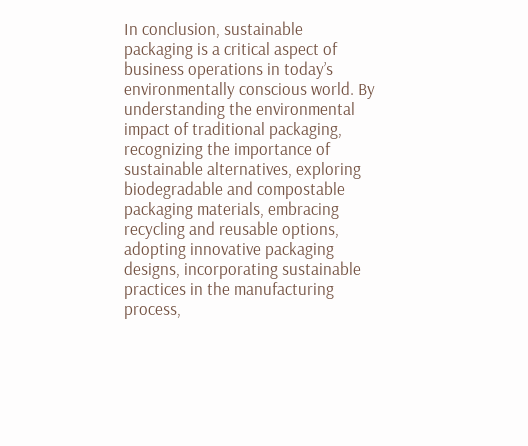In conclusion, sustainable packaging is a critical aspect of business operations in today’s environmentally conscious world. By understanding the environmental impact of traditional packaging, recognizing the importance of sustainable alternatives, exploring biodegradable and compostable packaging materials, embracing recycling and reusable options, adopting innovative packaging designs, incorporating sustainable practices in the manufacturing process,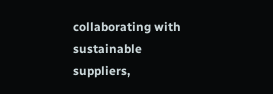collaborating with sustainable suppliers,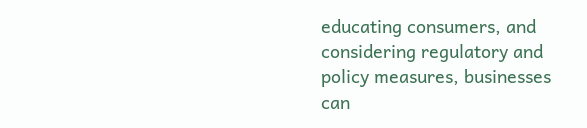educating consumers, and considering regulatory and policy measures, businesses can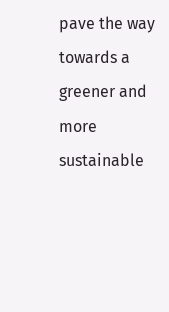pave the way towards a greener and more sustainable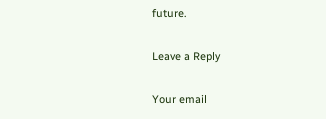future.

Leave a Reply

Your email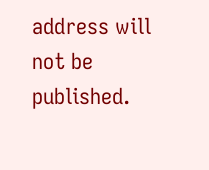address will not be published.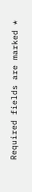Required fields are marked *